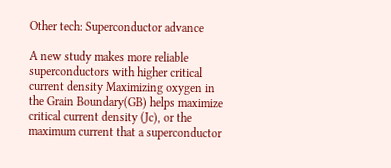Other tech: Superconductor advance

A new study makes more reliable superconductors with higher critical current density Maximizing oxygen in the Grain Boundary(GB) helps maximize critical current density (Jc), or the maximum current that a superconductor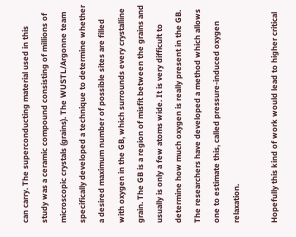can carry. The superconducting material used in this study was a ceramic compound consisting of millions of microscopic crystals (grains). The WUSTL/Argonne team specifically developed a technique to determine whether a desired maximum number of possible sites are filled with oxygen in the GB, which surrounds every crystalline grain. The GB is a region of misfit between the grains and usually is only a few atoms wide. It is very difficult to determine how much oxygen is really present in the GB. The researchers have developed a method which allows one to estimate this, called pressure-induced oxygen relaxation.

Hopefully this kind of work would lead to higher critical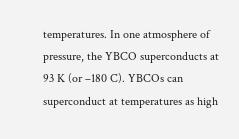temperatures. In one atmosphere of pressure, the YBCO superconducts at 93 K (or –180 C). YBCOs can superconduct at temperatures as high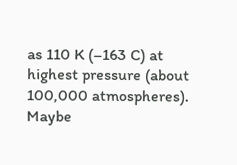as 110 K (–163 C) at highest pressure (about 100,000 atmospheres). Maybe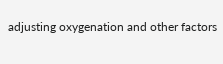adjusting oxygenation and other factors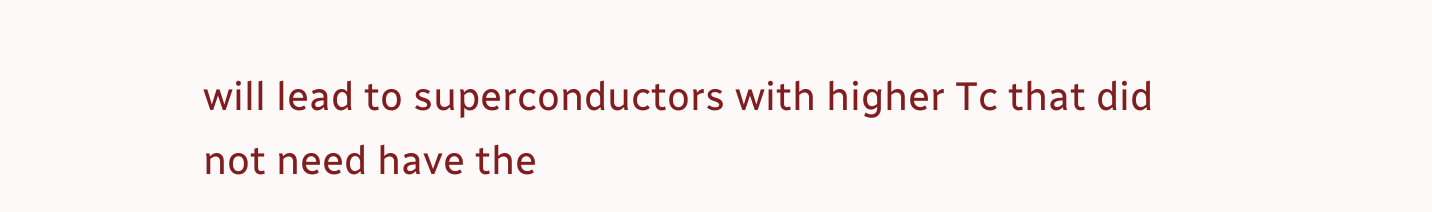will lead to superconductors with higher Tc that did not need have the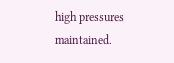high pressures maintained.